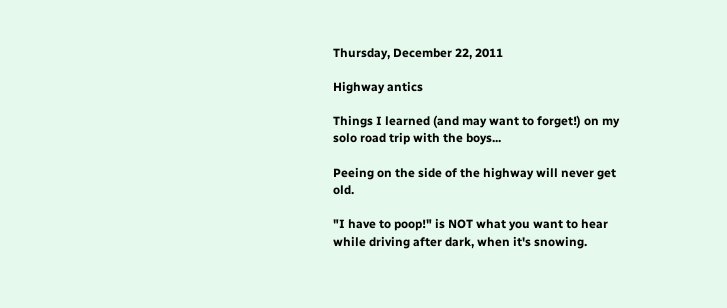Thursday, December 22, 2011

Highway antics

Things I learned (and may want to forget!) on my solo road trip with the boys...

Peeing on the side of the highway will never get old.

"I have to poop!" is NOT what you want to hear while driving after dark, when it's snowing.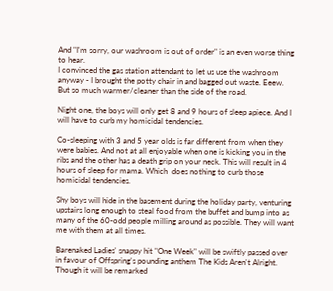And "I'm sorry, our washroom is out of order" is an even worse thing to hear.
I convinced the gas station attendant to let us use the washroom anyway - I brought the potty chair in and bagged out waste. Eeew. But so much warmer/cleaner than the side of the road.

Night one, the boys will only get 8 and 9 hours of sleep apiece. And I will have to curb my homicidal tendencies.

Co-sleeping with 3 and 5 year olds is far different from when they were babies. And not at all enjoyable when one is kicking you in the ribs and the other has a death grip on your neck. This will result in 4 hours of sleep for mama. Which  does nothing to curb those homicidal tendencies.

Shy boys will hide in the basement during the holiday party, venturing upstairs long enough to steal food from the buffet and bump into as many of the 60-odd people milling around as possible. They will want me with them at all times.

Barenaked Ladies' snappy hit "One Week" will be swiftly passed over in favour of Offspring's pounding anthem The Kids Aren't Alright. Though it will be remarked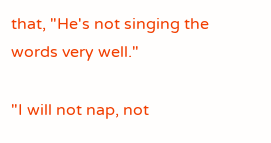that, "He's not singing the words very well."

"I will not nap, not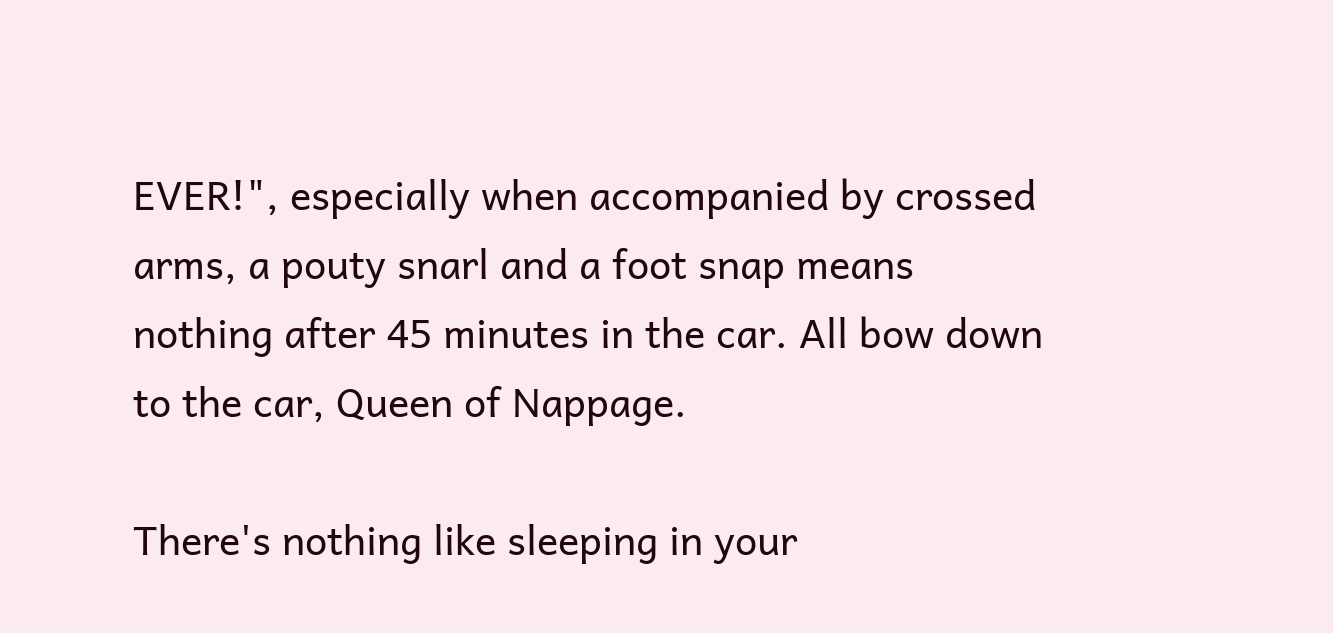EVER!", especially when accompanied by crossed arms, a pouty snarl and a foot snap means nothing after 45 minutes in the car. All bow down to the car, Queen of Nappage.

There's nothing like sleeping in your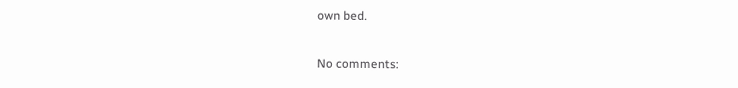own bed.

No comments: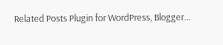Related Posts Plugin for WordPress, Blogger...